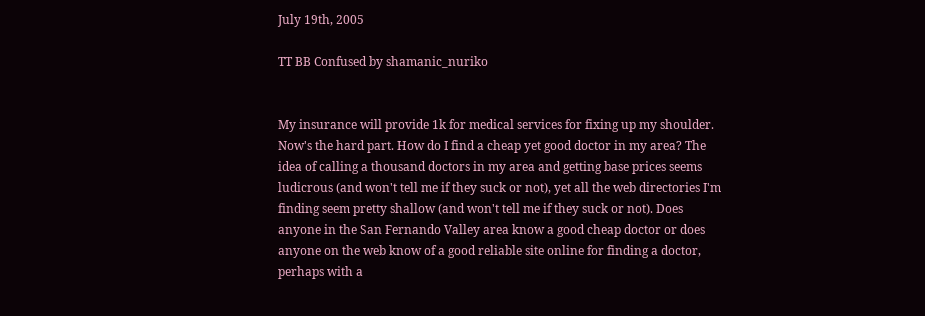July 19th, 2005

TT BB Confused by shamanic_nuriko


My insurance will provide 1k for medical services for fixing up my shoulder. Now's the hard part. How do I find a cheap yet good doctor in my area? The idea of calling a thousand doctors in my area and getting base prices seems ludicrous (and won't tell me if they suck or not), yet all the web directories I'm finding seem pretty shallow (and won't tell me if they suck or not). Does anyone in the San Fernando Valley area know a good cheap doctor or does anyone on the web know of a good reliable site online for finding a doctor, perhaps with a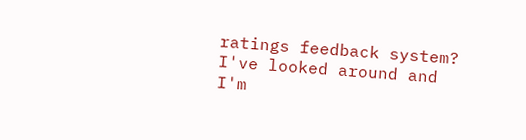ratings feedback system? I've looked around and I'm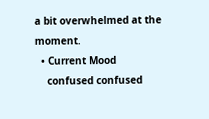a bit overwhelmed at the moment.
  • Current Mood
    confused confused